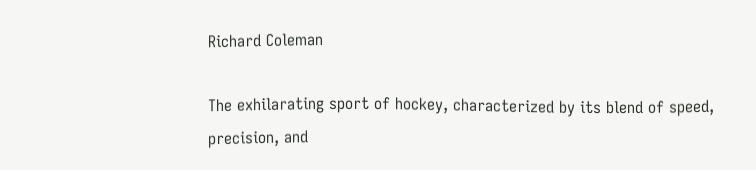Richard Coleman

The exhilarating sport of hockey, characterized by its blend of speed, precision, and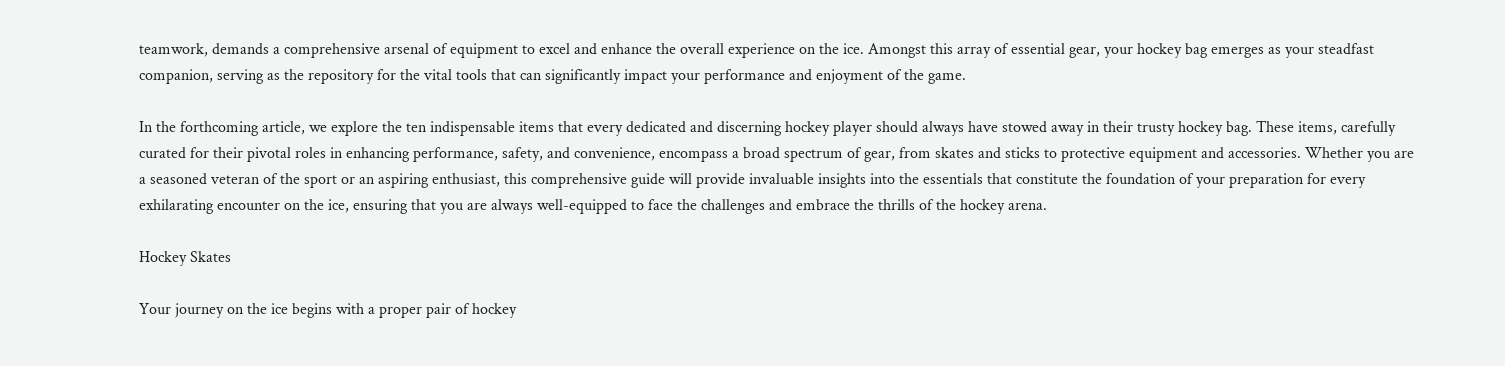teamwork, demands a comprehensive arsenal of equipment to excel and enhance the overall experience on the ice. Amongst this array of essential gear, your hockey bag emerges as your steadfast companion, serving as the repository for the vital tools that can significantly impact your performance and enjoyment of the game.

In the forthcoming article, we explore the ten indispensable items that every dedicated and discerning hockey player should always have stowed away in their trusty hockey bag. These items, carefully curated for their pivotal roles in enhancing performance, safety, and convenience, encompass a broad spectrum of gear, from skates and sticks to protective equipment and accessories. Whether you are a seasoned veteran of the sport or an aspiring enthusiast, this comprehensive guide will provide invaluable insights into the essentials that constitute the foundation of your preparation for every exhilarating encounter on the ice, ensuring that you are always well-equipped to face the challenges and embrace the thrills of the hockey arena.

Hockey Skates

Your journey on the ice begins with a proper pair of hockey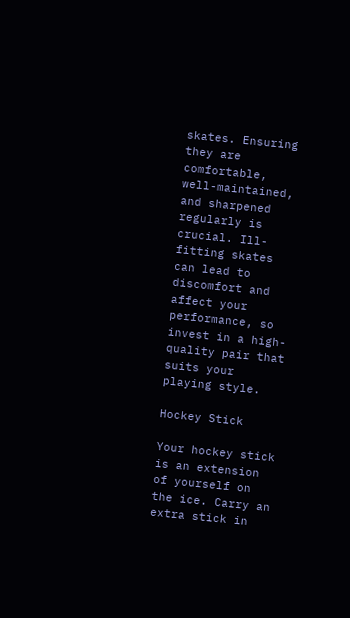skates. Ensuring they are comfortable, well-maintained, and sharpened regularly is crucial. Ill-fitting skates can lead to discomfort and affect your performance, so invest in a high-quality pair that suits your playing style.

Hockey Stick

Your hockey stick is an extension of yourself on the ice. Carry an extra stick in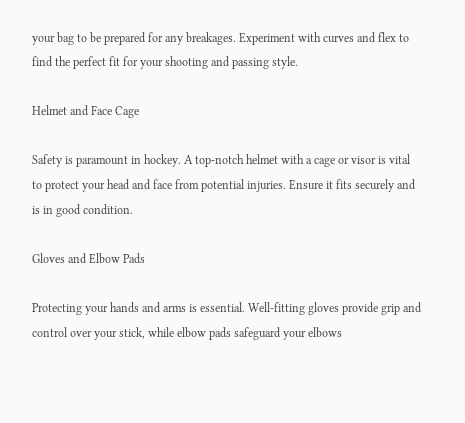your bag to be prepared for any breakages. Experiment with curves and flex to find the perfect fit for your shooting and passing style.

Helmet and Face Cage

Safety is paramount in hockey. A top-notch helmet with a cage or visor is vital to protect your head and face from potential injuries. Ensure it fits securely and is in good condition.

Gloves and Elbow Pads

Protecting your hands and arms is essential. Well-fitting gloves provide grip and control over your stick, while elbow pads safeguard your elbows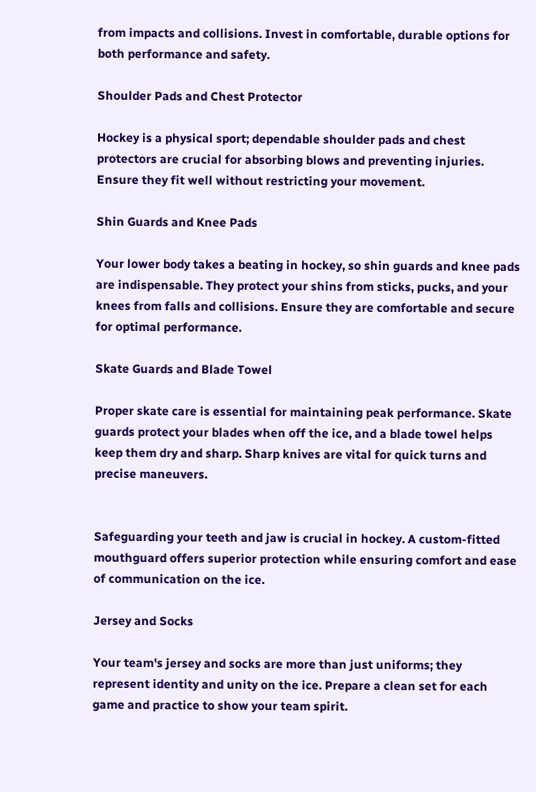from impacts and collisions. Invest in comfortable, durable options for both performance and safety.

Shoulder Pads and Chest Protector

Hockey is a physical sport; dependable shoulder pads and chest protectors are crucial for absorbing blows and preventing injuries. Ensure they fit well without restricting your movement.

Shin Guards and Knee Pads

Your lower body takes a beating in hockey, so shin guards and knee pads are indispensable. They protect your shins from sticks, pucks, and your knees from falls and collisions. Ensure they are comfortable and secure for optimal performance.

Skate Guards and Blade Towel

Proper skate care is essential for maintaining peak performance. Skate guards protect your blades when off the ice, and a blade towel helps keep them dry and sharp. Sharp knives are vital for quick turns and precise maneuvers.


Safeguarding your teeth and jaw is crucial in hockey. A custom-fitted mouthguard offers superior protection while ensuring comfort and ease of communication on the ice.

Jersey and Socks

Your team's jersey and socks are more than just uniforms; they represent identity and unity on the ice. Prepare a clean set for each game and practice to show your team spirit.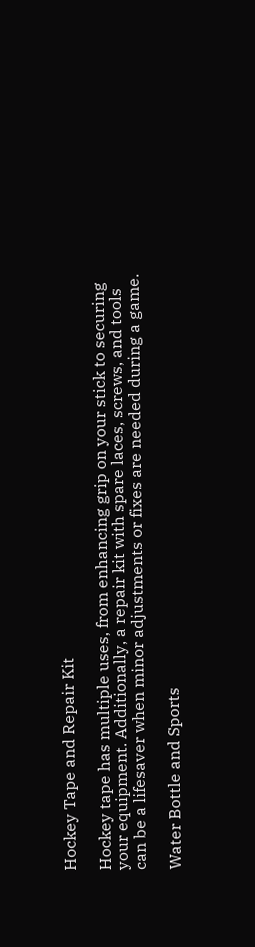Hockey Tape and Repair Kit

Hockey tape has multiple uses, from enhancing grip on your stick to securing your equipment. Additionally, a repair kit with spare laces, screws, and tools can be a lifesaver when minor adjustments or fixes are needed during a game.

Water Bottle and Sports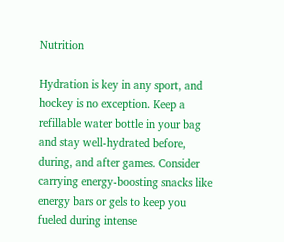Nutrition

Hydration is key in any sport, and hockey is no exception. Keep a refillable water bottle in your bag and stay well-hydrated before, during, and after games. Consider carrying energy-boosting snacks like energy bars or gels to keep you fueled during intense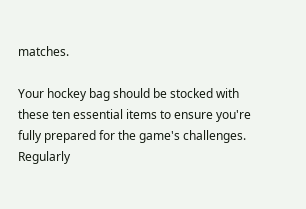matches.

Your hockey bag should be stocked with these ten essential items to ensure you're fully prepared for the game's challenges. Regularly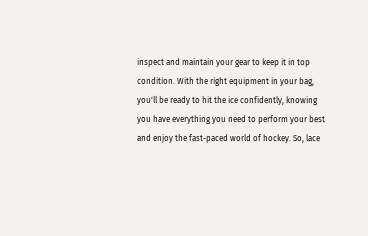inspect and maintain your gear to keep it in top condition. With the right equipment in your bag, you'll be ready to hit the ice confidently, knowing you have everything you need to perform your best and enjoy the fast-paced world of hockey. So, lace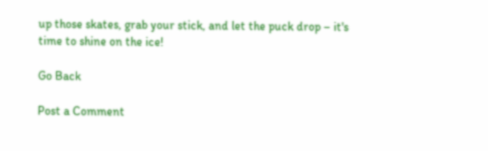up those skates, grab your stick, and let the puck drop – it's time to shine on the ice!

Go Back

Post a Comment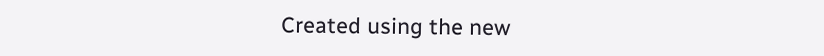Created using the new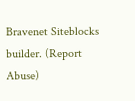Bravenet Siteblocks builder. (Report Abuse)